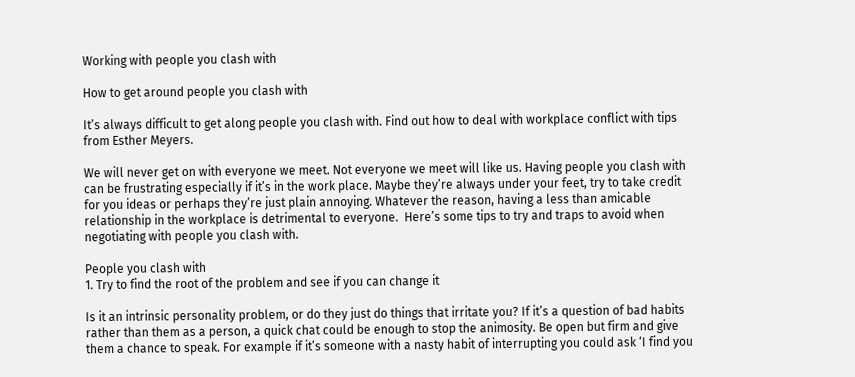Working with people you clash with

How to get around people you clash with

It’s always difficult to get along people you clash with. Find out how to deal with workplace conflict with tips from Esther Meyers.

We will never get on with everyone we meet. Not everyone we meet will like us. Having people you clash with can be frustrating especially if it’s in the work place. Maybe they’re always under your feet, try to take credit for you ideas or perhaps they’re just plain annoying. Whatever the reason, having a less than amicable relationship in the workplace is detrimental to everyone.  Here’s some tips to try and traps to avoid when negotiating with people you clash with.

People you clash with
1. Try to find the root of the problem and see if you can change it

Is it an intrinsic personality problem, or do they just do things that irritate you? If it’s a question of bad habits rather than them as a person, a quick chat could be enough to stop the animosity. Be open but firm and give them a chance to speak. For example if it’s someone with a nasty habit of interrupting you could ask ‘I find you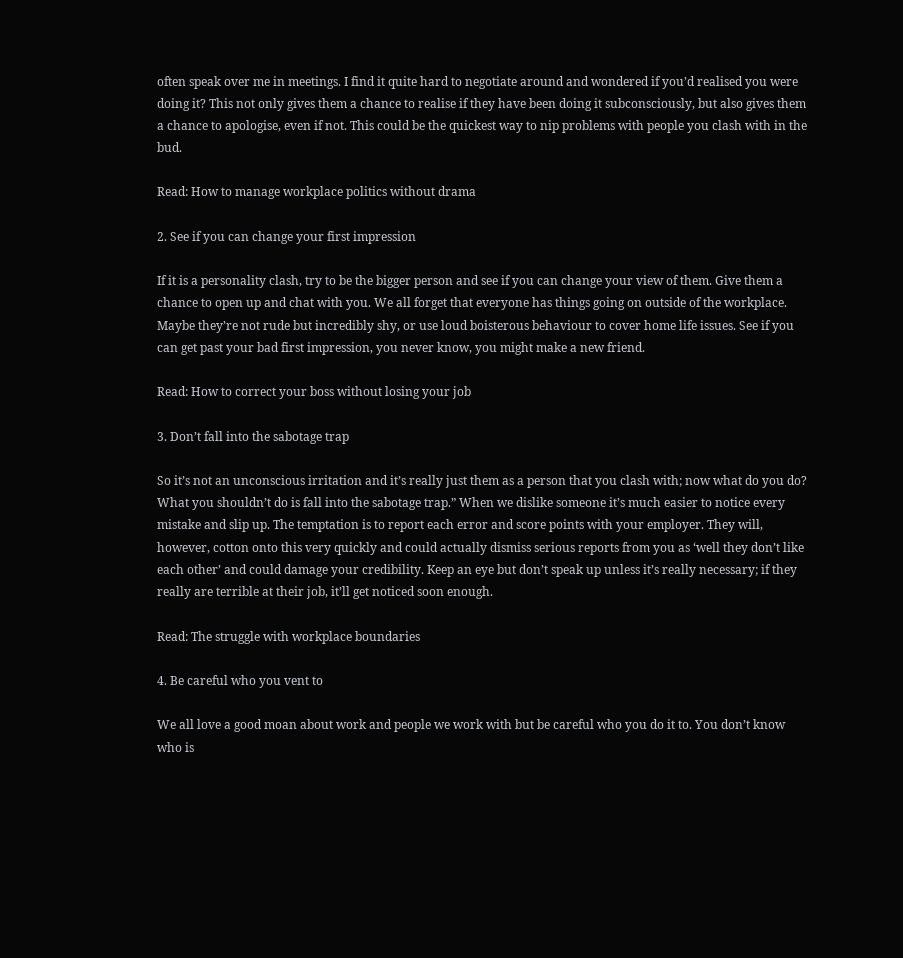often speak over me in meetings. I find it quite hard to negotiate around and wondered if you’d realised you were doing it? This not only gives them a chance to realise if they have been doing it subconsciously, but also gives them a chance to apologise, even if not. This could be the quickest way to nip problems with people you clash with in the bud.

Read: How to manage workplace politics without drama

2. See if you can change your first impression

If it is a personality clash, try to be the bigger person and see if you can change your view of them. Give them a chance to open up and chat with you. We all forget that everyone has things going on outside of the workplace. Maybe they’re not rude but incredibly shy, or use loud boisterous behaviour to cover home life issues. See if you can get past your bad first impression, you never know, you might make a new friend.

Read: How to correct your boss without losing your job

3. Don’t fall into the sabotage trap

So it’s not an unconscious irritation and it’s really just them as a person that you clash with; now what do you do?  What you shouldn’t do is fall into the sabotage trap.” When we dislike someone it’s much easier to notice every mistake and slip up. The temptation is to report each error and score points with your employer. They will, however, cotton onto this very quickly and could actually dismiss serious reports from you as ‘well they don’t like each other’ and could damage your credibility. Keep an eye but don’t speak up unless it’s really necessary; if they really are terrible at their job, it’ll get noticed soon enough.

Read: The struggle with workplace boundaries

4. Be careful who you vent to

We all love a good moan about work and people we work with but be careful who you do it to. You don’t know who is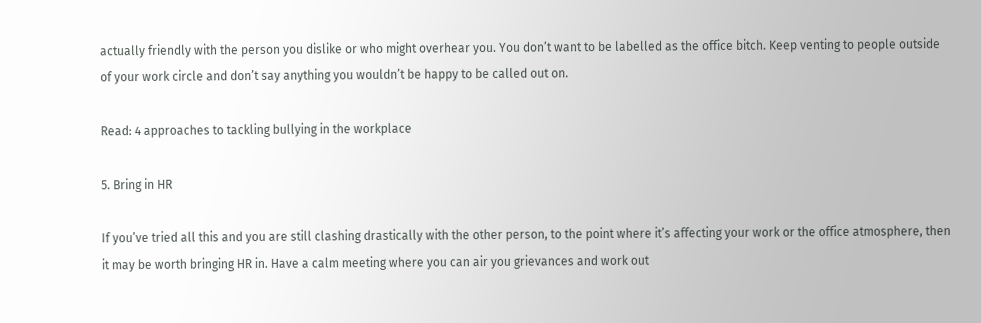actually friendly with the person you dislike or who might overhear you. You don’t want to be labelled as the office bitch. Keep venting to people outside of your work circle and don’t say anything you wouldn’t be happy to be called out on.

Read: 4 approaches to tackling bullying in the workplace

5. Bring in HR

If you’ve tried all this and you are still clashing drastically with the other person, to the point where it’s affecting your work or the office atmosphere, then it may be worth bringing HR in. Have a calm meeting where you can air you grievances and work out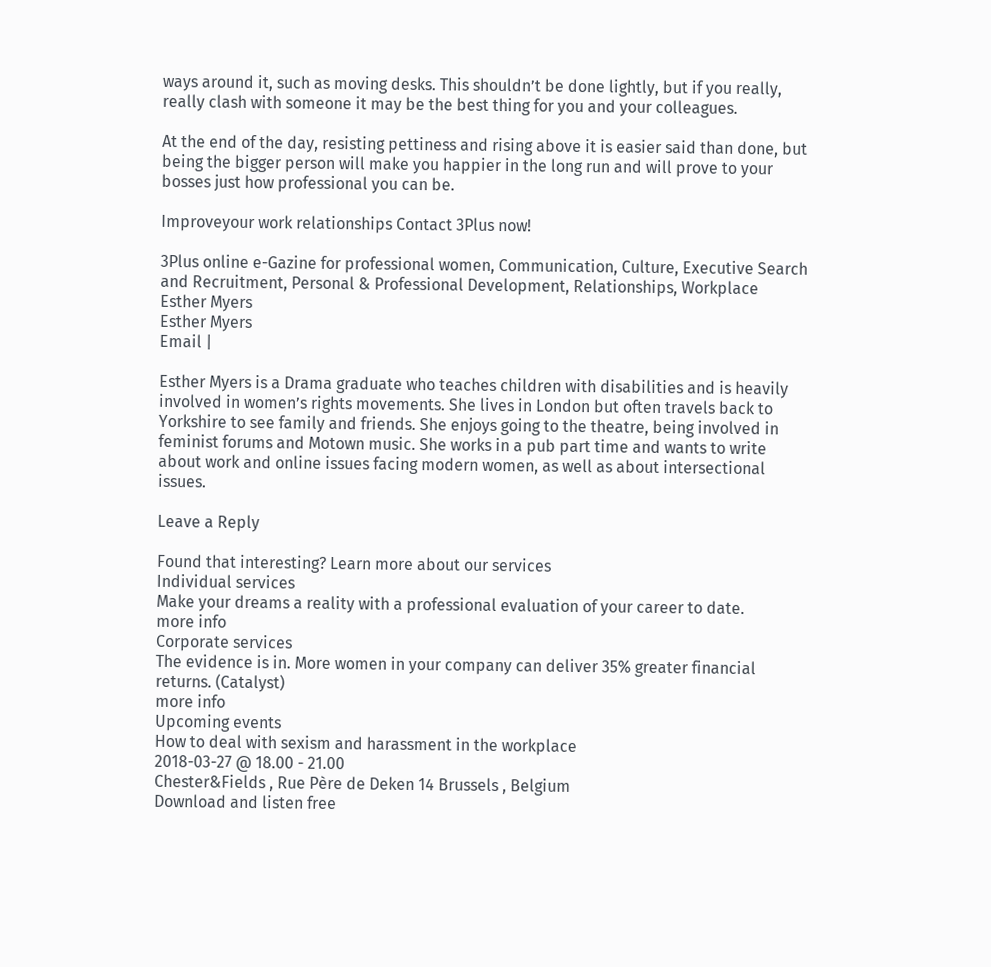ways around it, such as moving desks. This shouldn’t be done lightly, but if you really, really clash with someone it may be the best thing for you and your colleagues.

At the end of the day, resisting pettiness and rising above it is easier said than done, but being the bigger person will make you happier in the long run and will prove to your bosses just how professional you can be.

Improveyour work relationships Contact 3Plus now!

3Plus online e-Gazine for professional women, Communication, Culture, Executive Search and Recruitment, Personal & Professional Development, Relationships, Workplace
Esther Myers
Esther Myers
Email |

Esther Myers is a Drama graduate who teaches children with disabilities and is heavily involved in women’s rights movements. She lives in London but often travels back to Yorkshire to see family and friends. She enjoys going to the theatre, being involved in feminist forums and Motown music. She works in a pub part time and wants to write about work and online issues facing modern women, as well as about intersectional issues.

Leave a Reply

Found that interesting? Learn more about our services
Individual services
Make your dreams a reality with a professional evaluation of your career to date.
more info
Corporate services
The evidence is in. More women in your company can deliver 35% greater financial returns. (Catalyst)
more info
Upcoming events
How to deal with sexism and harassment in the workplace
2018-03-27 @ 18.00 - 21.00
Chester&Fields , Rue Père de Deken 14 Brussels , Belgium
Download and listen free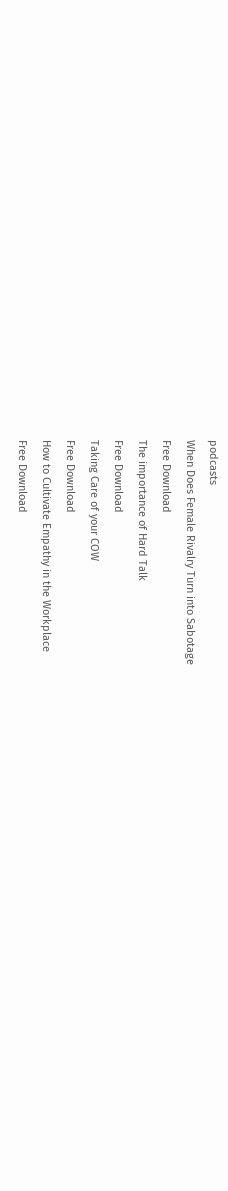podcasts
When Does Female Rivalry Turn into Sabotage
Free Download
The importance of Hard Talk
Free Download
Taking Care of your COW
Free Download
How to Cultivate Empathy in the Workplace
Free Download